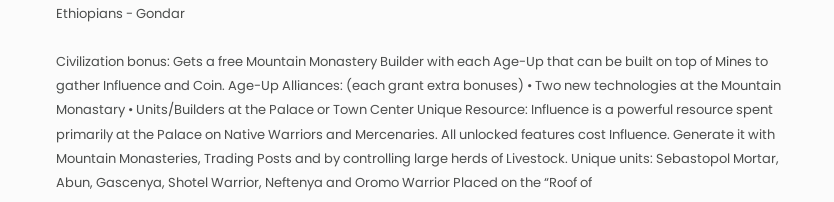Ethiopians - Gondar

Civilization bonus: Gets a free Mountain Monastery Builder with each Age-Up that can be built on top of Mines to gather Influence and Coin. Age-Up Alliances: (each grant extra bonuses) • Two new technologies at the Mountain Monastary • Units/Builders at the Palace or Town Center Unique Resource: Influence is a powerful resource spent primarily at the Palace on Native Warriors and Mercenaries. All unlocked features cost Influence. Generate it with Mountain Monasteries, Trading Posts and by controlling large herds of Livestock. Unique units: Sebastopol Mortar, Abun, Gascenya, Shotel Warrior, Neftenya and Oromo Warrior Placed on the “Roof of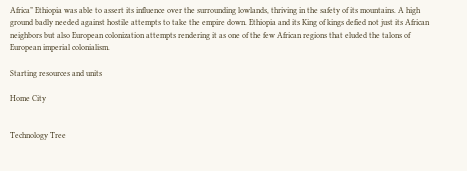Africa” Ethiopia was able to assert its influence over the surrounding lowlands, thriving in the safety of its mountains. A high ground badly needed against hostile attempts to take the empire down. Ethiopia and its King of kings defied not just its African neighbors but also European colonization attempts rendering it as one of the few African regions that eluded the talons of European imperial colonialism.

Starting resources and units

Home City


Technology Tree